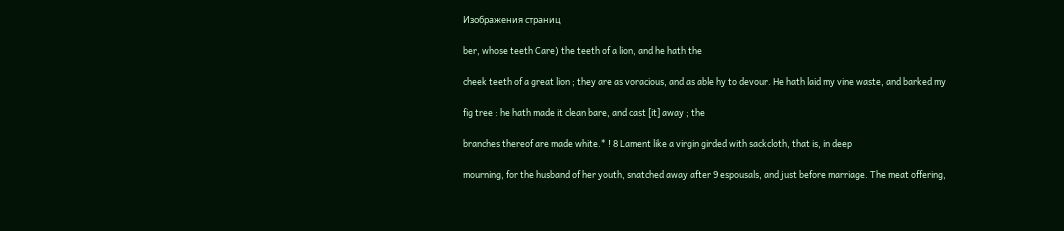Изображения страниц

ber, whose teeth Care) the teeth of a lion, and he hath the

cheek teeth of a great lion ; they are as voracious, and as able hy to devour. He hath laid my vine waste, and barked my

fig tree : he hath made it clean bare, and cast [it] away ; the

branches thereof are made white.* ! 8 Lament like a virgin girded with sackcloth, that is, in deep

mourning, for the husband of her youth, snatched away after 9 espousals, and just before marriage. The meat offering,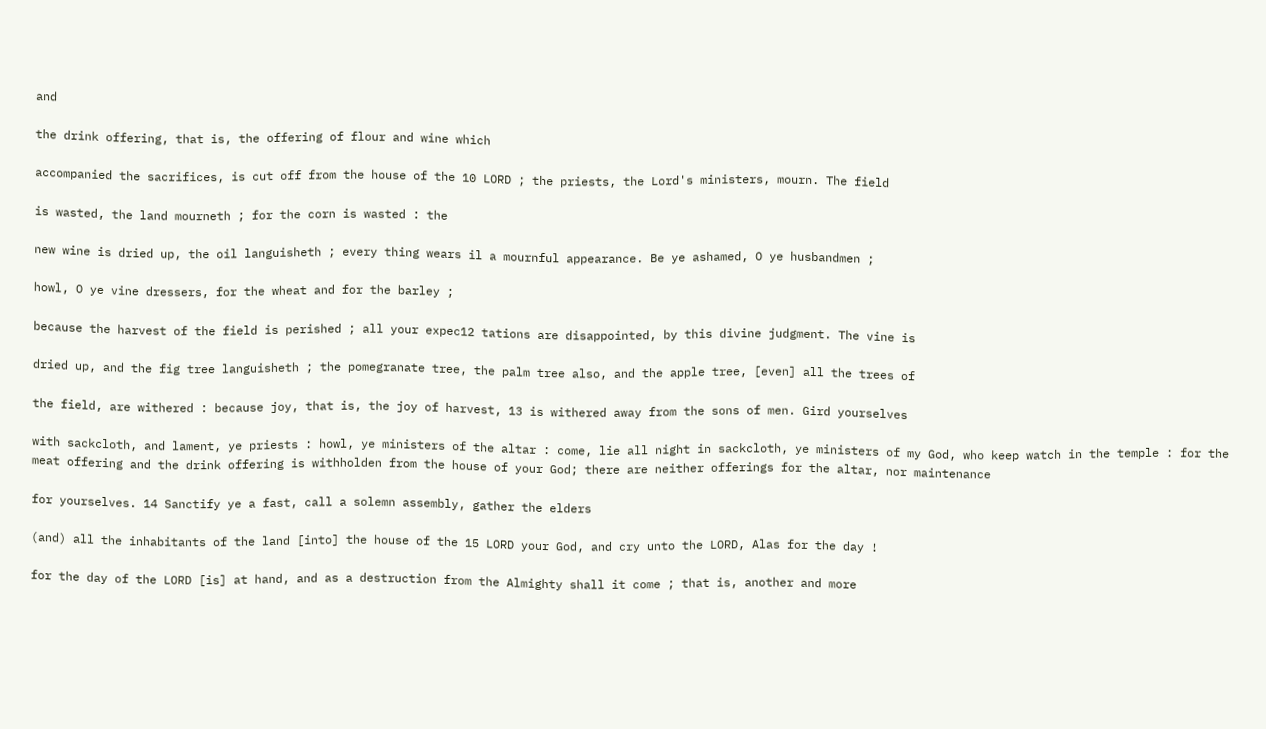and

the drink offering, that is, the offering of flour and wine which

accompanied the sacrifices, is cut off from the house of the 10 LORD ; the priests, the Lord's ministers, mourn. The field

is wasted, the land mourneth ; for the corn is wasted : the

new wine is dried up, the oil languisheth ; every thing wears il a mournful appearance. Be ye ashamed, O ye husbandmen ;

howl, O ye vine dressers, for the wheat and for the barley ;

because the harvest of the field is perished ; all your expec12 tations are disappointed, by this divine judgment. The vine is

dried up, and the fig tree languisheth ; the pomegranate tree, the palm tree also, and the apple tree, [even] all the trees of

the field, are withered : because joy, that is, the joy of harvest, 13 is withered away from the sons of men. Gird yourselves

with sackcloth, and lament, ye priests : howl, ye ministers of the altar : come, lie all night in sackcloth, ye ministers of my God, who keep watch in the temple : for the meat offering and the drink offering is withholden from the house of your God; there are neither offerings for the altar, nor maintenance

for yourselves. 14 Sanctify ye a fast, call a solemn assembly, gather the elders

(and) all the inhabitants of the land [into] the house of the 15 LORD your God, and cry unto the LORD, Alas for the day !

for the day of the LORD [is] at hand, and as a destruction from the Almighty shall it come ; that is, another and more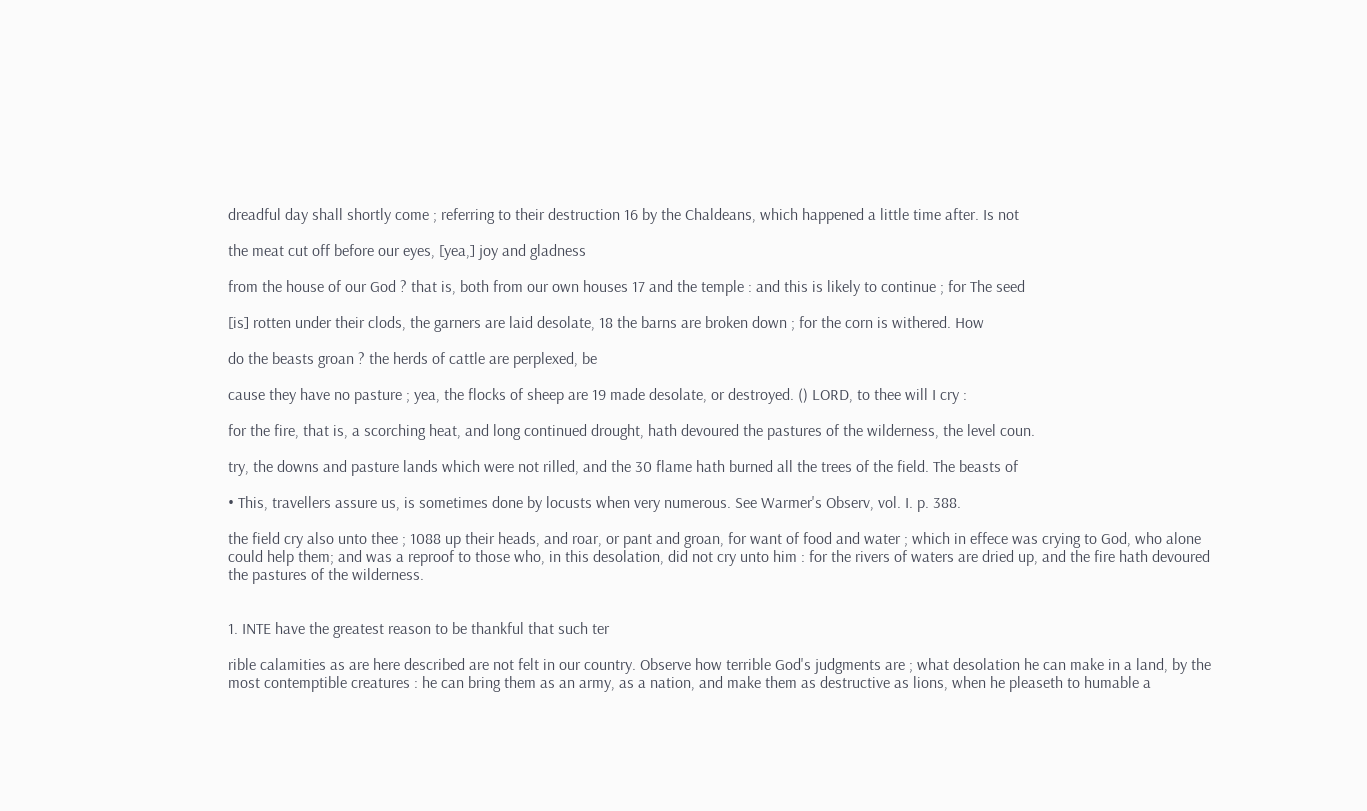dreadful day shall shortly come ; referring to their destruction 16 by the Chaldeans, which happened a little time after. Is not

the meat cut off before our eyes, [yea,] joy and gladness

from the house of our God ? that is, both from our own houses 17 and the temple : and this is likely to continue ; for The seed

[is] rotten under their clods, the garners are laid desolate, 18 the barns are broken down ; for the corn is withered. How

do the beasts groan ? the herds of cattle are perplexed, be

cause they have no pasture ; yea, the flocks of sheep are 19 made desolate, or destroyed. () LORD, to thee will I cry :

for the fire, that is, a scorching heat, and long continued drought, hath devoured the pastures of the wilderness, the level coun.

try, the downs and pasture lands which were not rilled, and the 30 flame hath burned all the trees of the field. The beasts of

• This, travellers assure us, is sometimes done by locusts when very numerous. See Warmer's Observ, vol. I. p. 388.

the field cry also unto thee ; 1088 up their heads, and roar, or pant and groan, for want of food and water ; which in effece was crying to God, who alone could help them; and was a reproof to those who, in this desolation, did not cry unto him : for the rivers of waters are dried up, and the fire hath devoured the pastures of the wilderness.


1. INTE have the greatest reason to be thankful that such ter

rible calamities as are here described are not felt in our country. Observe how terrible God's judgments are ; what desolation he can make in a land, by the most contemptible creatures : he can bring them as an army, as a nation, and make them as destructive as lions, when he pleaseth to humable a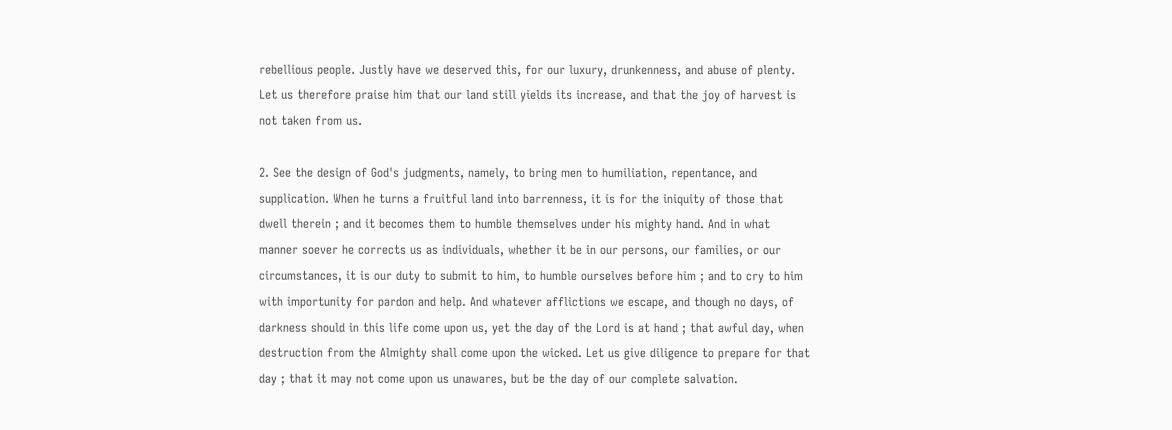rebellious people. Justly have we deserved this, for our luxury, drunkenness, and abuse of plenty. Let us therefore praise him that our land still yields its increase, and that the joy of harvest is not taken from us.

2. See the design of God's judgments, namely, to bring men to humiliation, repentance, and supplication. When he turns a fruitful land into barrenness, it is for the iniquity of those that dwell therein ; and it becomes them to humble themselves under his mighty hand. And in what manner soever he corrects us as individuals, whether it be in our persons, our families, or our circumstances, it is our duty to submit to him, to humble ourselves before him ; and to cry to him with importunity for pardon and help. And whatever afflictions we escape, and though no days, of darkness should in this life come upon us, yet the day of the Lord is at hand ; that awful day, when destruction from the Almighty shall come upon the wicked. Let us give diligence to prepare for that day ; that it may not come upon us unawares, but be the day of our complete salvation.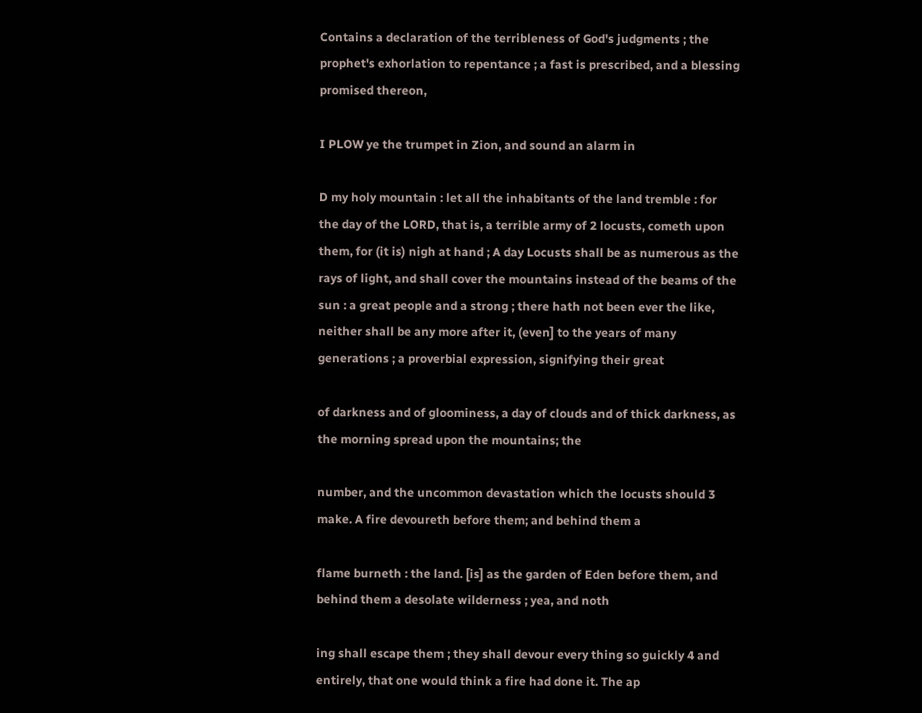Contains a declaration of the terribleness of God's judgments ; the prophet's exhorlation to repentance ; a fast is prescribed, and a blessing promised thereon,

I PLOW ye the trumpet in Zion, and sound an alarm in

D my holy mountain : let all the inhabitants of the land tremble : for the day of the LORD, that is, a terrible army of 2 locusts, cometh upon them, for (it is) nigh at hand ; A day Locusts shall be as numerous as the rays of light, and shall cover the mountains instead of the beams of the sun : a great people and a strong ; there hath not been ever the like, neither shall be any more after it, (even] to the years of many generations ; a proverbial expression, signifying their great

of darkness and of gloominess, a day of clouds and of thick darkness, as the morning spread upon the mountains; the

number, and the uncommon devastation which the locusts should 3 make. A fire devoureth before them; and behind them a

flame burneth : the land. [is] as the garden of Eden before them, and behind them a desolate wilderness ; yea, and noth

ing shall escape them ; they shall devour every thing so guickly 4 and entirely, that one would think a fire had done it. The ap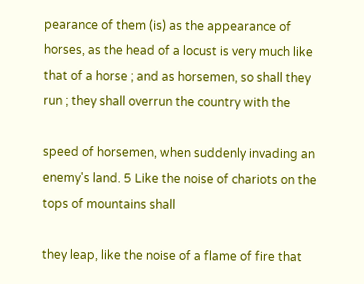pearance of them (is) as the appearance of horses, as the head of a locust is very much like that of a horse ; and as horsemen, so shall they run ; they shall overrun the country with the

speed of horsemen, when suddenly invading an enemy's land. 5 Like the noise of chariots on the tops of mountains shall

they leap, like the noise of a flame of fire that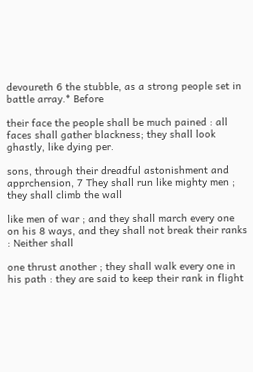devoureth 6 the stubble, as a strong people set in battle array.* Before

their face the people shall be much pained : all faces shall gather blackness; they shall look ghastly, like dying per.

sons, through their dreadful astonishment and apprchension, 7 They shall run like mighty men ; they shall climb the wall

like men of war ; and they shall march every one on his 8 ways, and they shall not break their ranks : Neither shall

one thrust another ; they shall walk every one in his path : they are said to keep their rank in flight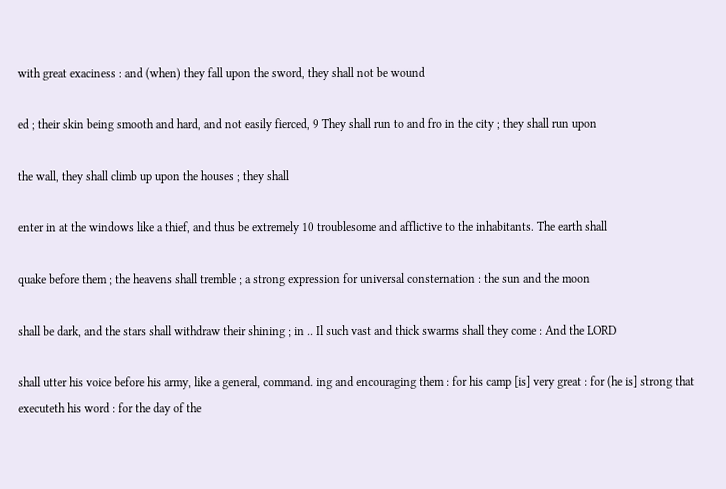with great exaciness : and (when) they fall upon the sword, they shall not be wound

ed ; their skin being smooth and hard, and not easily fierced, 9 They shall run to and fro in the city ; they shall run upon

the wall, they shall climb up upon the houses ; they shall

enter in at the windows like a thief, and thus be extremely 10 troublesome and afflictive to the inhabitants. The earth shall

quake before them ; the heavens shall tremble ; a strong expression for universal consternation : the sun and the moon

shall be dark, and the stars shall withdraw their shining ; in .. Il such vast and thick swarms shall they come : And the LORD

shall utter his voice before his army, like a general, command. ing and encouraging them : for his camp [is] very great : for (he is] strong that executeth his word : for the day of the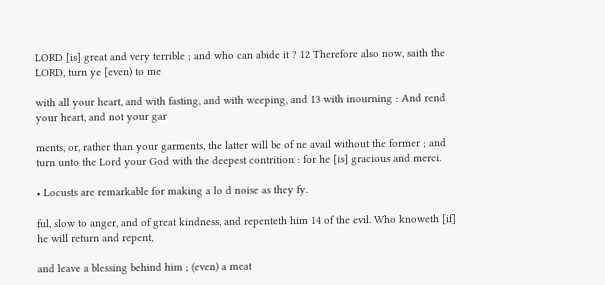LORD [is] great and very terrible ; and who can abide it ? 12 Therefore also now, saith the LORD, turn ye [even) to me

with all your heart, and with fasting, and with weeping, and 13 with inourning : And rend your heart, and not your gar

ments, or, rather than your garments, the latter will be of ne avail without the former ; and turn unto the Lord your God with the deepest contrition : for he [is] gracious and merci.

• Locusts are remarkable for making a lo d noise as they fy.

ful, slow to anger, and of great kindness, and repenteth him 14 of the evil. Who knoweth [if] he will return and repent,

and leave a blessing behind him ; (even) a meat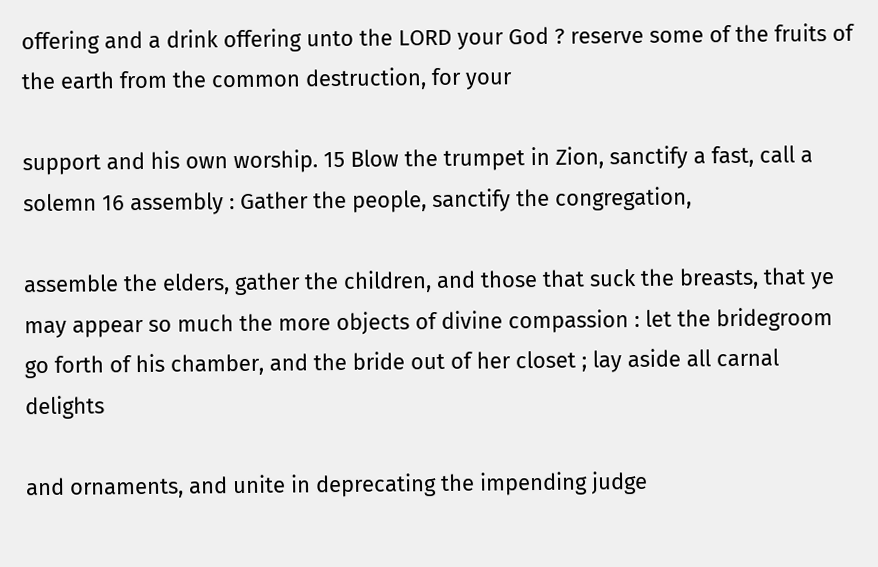offering and a drink offering unto the LORD your God ? reserve some of the fruits of the earth from the common destruction, for your

support and his own worship. 15 Blow the trumpet in Zion, sanctify a fast, call a solemn 16 assembly : Gather the people, sanctify the congregation,

assemble the elders, gather the children, and those that suck the breasts, that ye may appear so much the more objects of divine compassion : let the bridegroom go forth of his chamber, and the bride out of her closet ; lay aside all carnal delights

and ornaments, and unite in deprecating the impending judge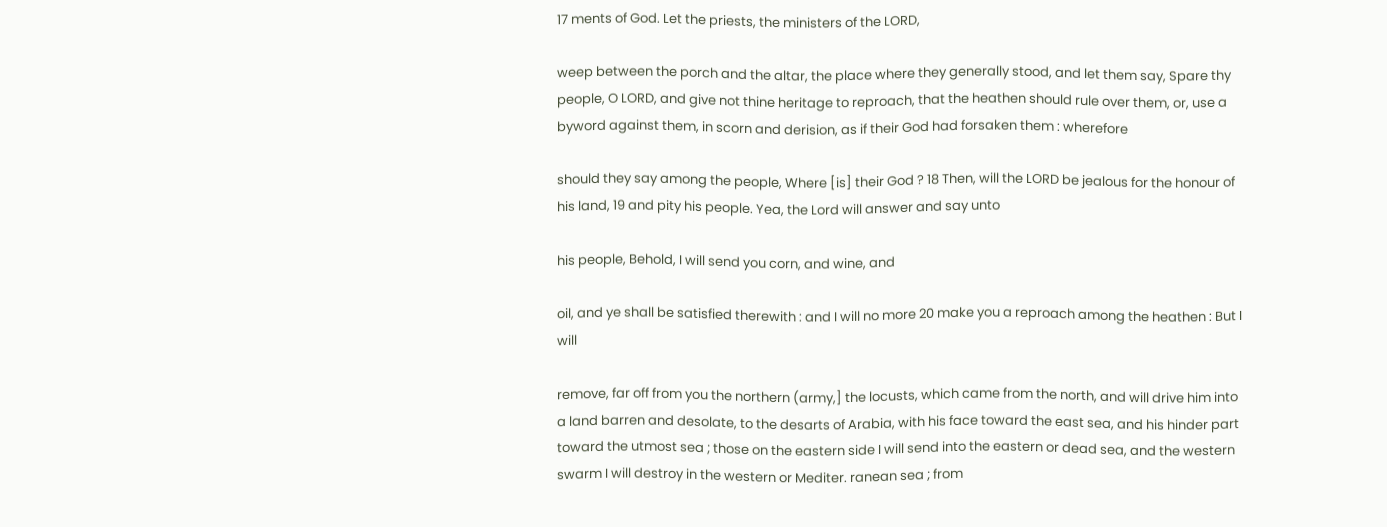17 ments of God. Let the priests, the ministers of the LORD,

weep between the porch and the altar, the place where they generally stood, and let them say, Spare thy people, O LORD, and give not thine heritage to reproach, that the heathen should rule over them, or, use a byword against them, in scorn and derision, as if their God had forsaken them : wherefore

should they say among the people, Where [is] their God ? 18 Then, will the LORD be jealous for the honour of his land, 19 and pity his people. Yea, the Lord will answer and say unto

his people, Behold, I will send you corn, and wine, and

oil, and ye shall be satisfied therewith : and I will no more 20 make you a reproach among the heathen : But I will

remove, far off from you the northern (army,] the locusts, which came from the north, and will drive him into a land barren and desolate, to the desarts of Arabia, with his face toward the east sea, and his hinder part toward the utmost sea ; those on the eastern side I will send into the eastern or dead sea, and the western swarm I will destroy in the western or Mediter. ranean sea ; from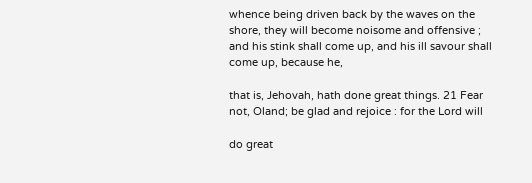whence being driven back by the waves on the shore, they will become noisome and offensive ; and his stink shall come up, and his ill savour shall come up, because he,

that is, Jehovah, hath done great things. 21 Fear not, Oland; be glad and rejoice : for the Lord will

do great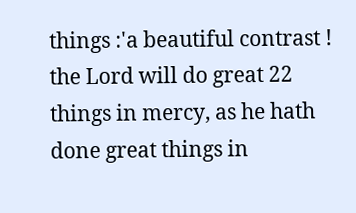things :'a beautiful contrast ! the Lord will do great 22 things in mercy, as he hath done great things in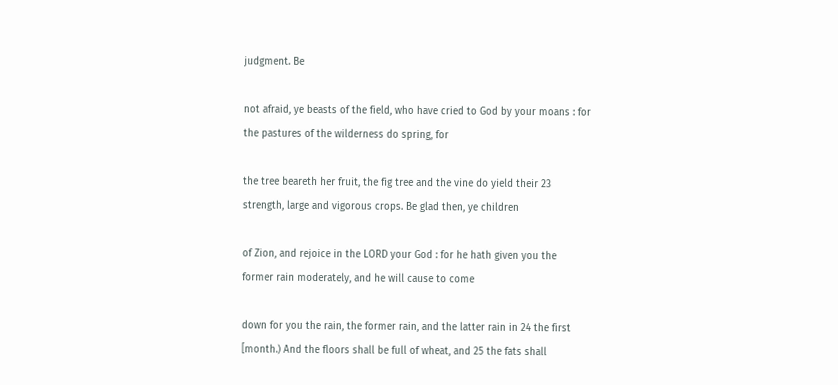judgment. Be

not afraid, ye beasts of the field, who have cried to God by your moans : for the pastures of the wilderness do spring, for

the tree beareth her fruit, the fig tree and the vine do yield their 23 strength, large and vigorous crops. Be glad then, ye children

of Zion, and rejoice in the LORD your God : for he hath given you the former rain moderately, and he will cause to come

down for you the rain, the former rain, and the latter rain in 24 the first [month.) And the floors shall be full of wheat, and 25 the fats shall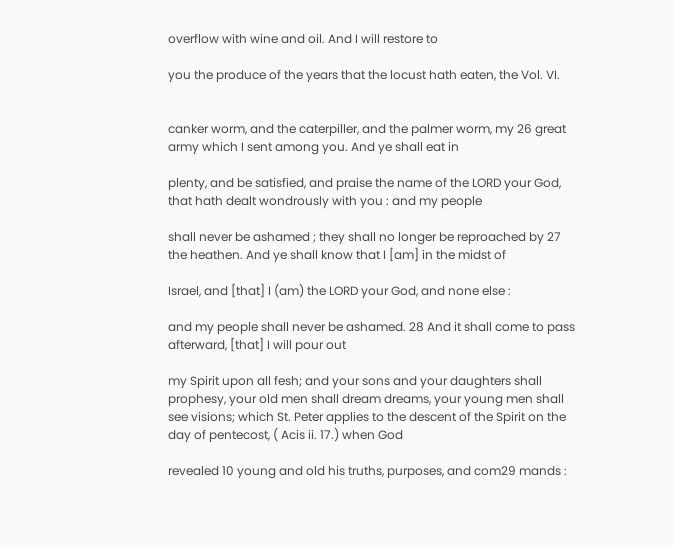overflow with wine and oil. And I will restore to

you the produce of the years that the locust hath eaten, the Vol. VI.


canker worm, and the caterpiller, and the palmer worm, my 26 great army which I sent among you. And ye shall eat in

plenty, and be satisfied, and praise the name of the LORD your God, that hath dealt wondrously with you : and my people

shall never be ashamed ; they shall no longer be reproached by 27 the heathen. And ye shall know that I [am] in the midst of

Israel, and [that] I (am) the LORD your God, and none else :

and my people shall never be ashamed. 28 And it shall come to pass afterward, [that] I will pour out

my Spirit upon all fesh; and your sons and your daughters shall prophesy, your old men shall dream dreams, your young men shall see visions; which St. Peter applies to the descent of the Spirit on the day of pentecost, ( Acis ii. 17.) when God

revealed 10 young and old his truths, purposes, and com29 mands :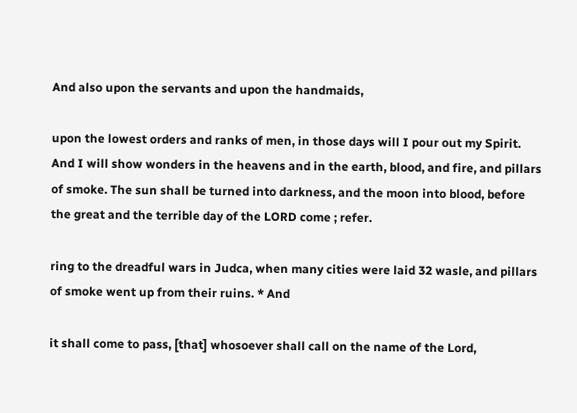And also upon the servants and upon the handmaids,

upon the lowest orders and ranks of men, in those days will I pour out my Spirit. And I will show wonders in the heavens and in the earth, blood, and fire, and pillars of smoke. The sun shall be turned into darkness, and the moon into blood, before the great and the terrible day of the LORD come ; refer.

ring to the dreadful wars in Judca, when many cities were laid 32 wasle, and pillars of smoke went up from their ruins. * And

it shall come to pass, [that] whosoever shall call on the name of the Lord,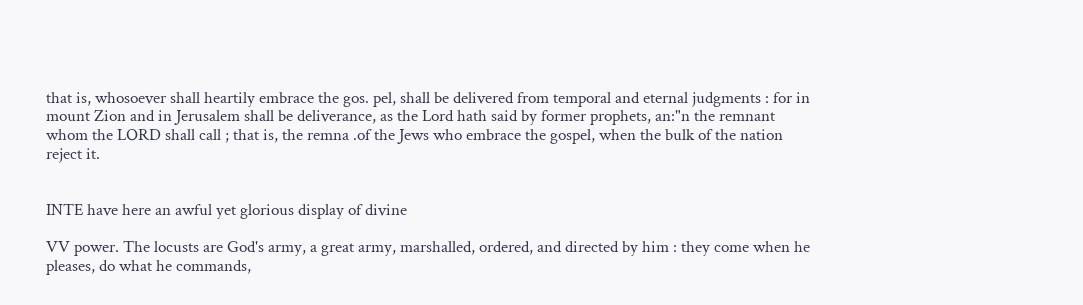that is, whosoever shall heartily embrace the gos. pel, shall be delivered from temporal and eternal judgments : for in mount Zion and in Jerusalem shall be deliverance, as the Lord hath said by former prophets, an:"n the remnant whom the LORD shall call ; that is, the remna .of the Jews who embrace the gospel, when the bulk of the nation reject it.


INTE have here an awful yet glorious display of divine

VV power. The locusts are God's army, a great army, marshalled, ordered, and directed by him : they come when he pleases, do what he commands,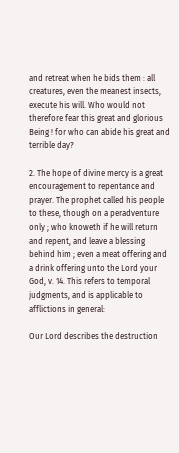and retreat when he bids them : all creatures, even the meanest insects, execute his will. Who would not therefore fear this great and glorious Being ! for who can abide his great and terrible day?

2. The hope of divine mercy is a great encouragement to repentance and prayer. The prophet called his people to these, though on a peradventure only ; who knoweth if he will return and repent, and leave a blessing behind him ; even a meat offering and a drink offering unto the Lord your God, v. 14. This refers to temporal judgments, and is applicable to afflictions in general:

Our Lord describes the destruction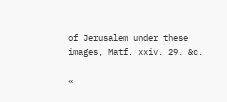of Jerusalem under these images, Matf. xxiv. 29. &c.

«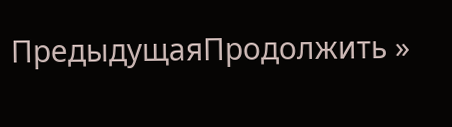ПредыдущаяПродолжить »